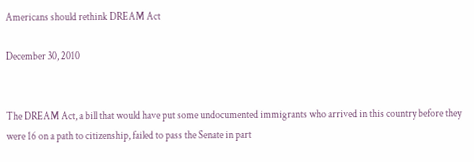Americans should rethink DREAM Act

December 30, 2010


The DREAM Act, a bill that would have put some undocumented immigrants who arrived in this country before they were 16 on a path to citizenship, failed to pass the Senate in part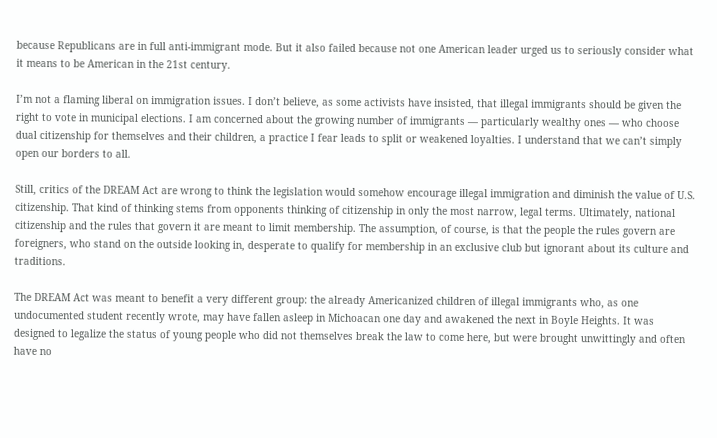because Republicans are in full anti-immigrant mode. But it also failed because not one American leader urged us to seriously consider what it means to be American in the 21st century.

I’m not a flaming liberal on immigration issues. I don’t believe, as some activists have insisted, that illegal immigrants should be given the right to vote in municipal elections. I am concerned about the growing number of immigrants — particularly wealthy ones — who choose dual citizenship for themselves and their children, a practice I fear leads to split or weakened loyalties. I understand that we can’t simply open our borders to all.

Still, critics of the DREAM Act are wrong to think the legislation would somehow encourage illegal immigration and diminish the value of U.S. citizenship. That kind of thinking stems from opponents thinking of citizenship in only the most narrow, legal terms. Ultimately, national citizenship and the rules that govern it are meant to limit membership. The assumption, of course, is that the people the rules govern are foreigners, who stand on the outside looking in, desperate to qualify for membership in an exclusive club but ignorant about its culture and traditions.

The DREAM Act was meant to benefit a very different group: the already Americanized children of illegal immigrants who, as one undocumented student recently wrote, may have fallen asleep in Michoacan one day and awakened the next in Boyle Heights. It was designed to legalize the status of young people who did not themselves break the law to come here, but were brought unwittingly and often have no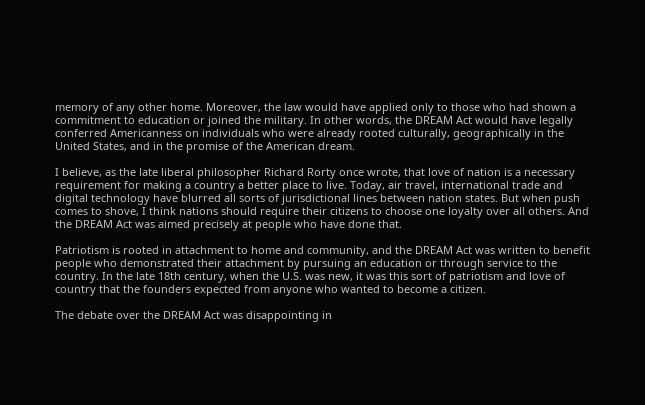memory of any other home. Moreover, the law would have applied only to those who had shown a commitment to education or joined the military. In other words, the DREAM Act would have legally conferred Americanness on individuals who were already rooted culturally, geographically in the United States, and in the promise of the American dream.

I believe, as the late liberal philosopher Richard Rorty once wrote, that love of nation is a necessary requirement for making a country a better place to live. Today, air travel, international trade and digital technology have blurred all sorts of jurisdictional lines between nation states. But when push comes to shove, I think nations should require their citizens to choose one loyalty over all others. And the DREAM Act was aimed precisely at people who have done that.

Patriotism is rooted in attachment to home and community, and the DREAM Act was written to benefit people who demonstrated their attachment by pursuing an education or through service to the country. In the late 18th century, when the U.S. was new, it was this sort of patriotism and love of country that the founders expected from anyone who wanted to become a citizen.

The debate over the DREAM Act was disappointing in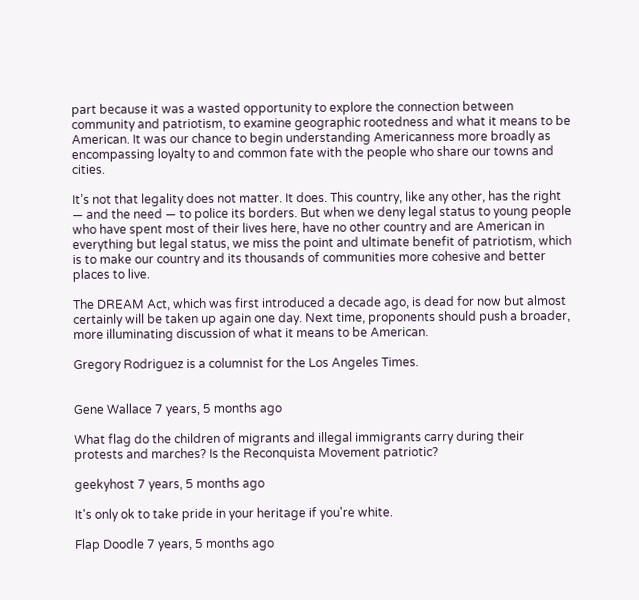part because it was a wasted opportunity to explore the connection between community and patriotism, to examine geographic rootedness and what it means to be American. It was our chance to begin understanding Americanness more broadly as encompassing loyalty to and common fate with the people who share our towns and cities.

It’s not that legality does not matter. It does. This country, like any other, has the right — and the need — to police its borders. But when we deny legal status to young people who have spent most of their lives here, have no other country and are American in everything but legal status, we miss the point and ultimate benefit of patriotism, which is to make our country and its thousands of communities more cohesive and better places to live.

The DREAM Act, which was first introduced a decade ago, is dead for now but almost certainly will be taken up again one day. Next time, proponents should push a broader, more illuminating discussion of what it means to be American.

Gregory Rodriguez is a columnist for the Los Angeles Times.


Gene Wallace 7 years, 5 months ago

What flag do the children of migrants and illegal immigrants carry during their protests and marches? Is the Reconquista Movement patriotic?

geekyhost 7 years, 5 months ago

It's only ok to take pride in your heritage if you're white.

Flap Doodle 7 years, 5 months ago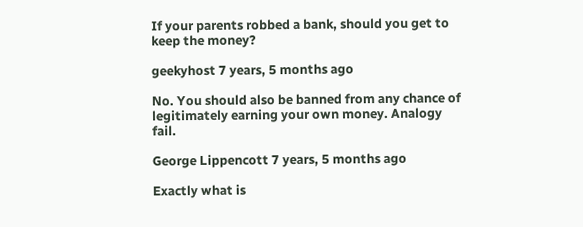If your parents robbed a bank, should you get to keep the money?

geekyhost 7 years, 5 months ago

No. You should also be banned from any chance of legitimately earning your own money. Analogy fail.

George Lippencott 7 years, 5 months ago

Exactly what is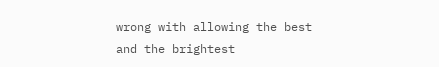wrong with allowing the best and the brightest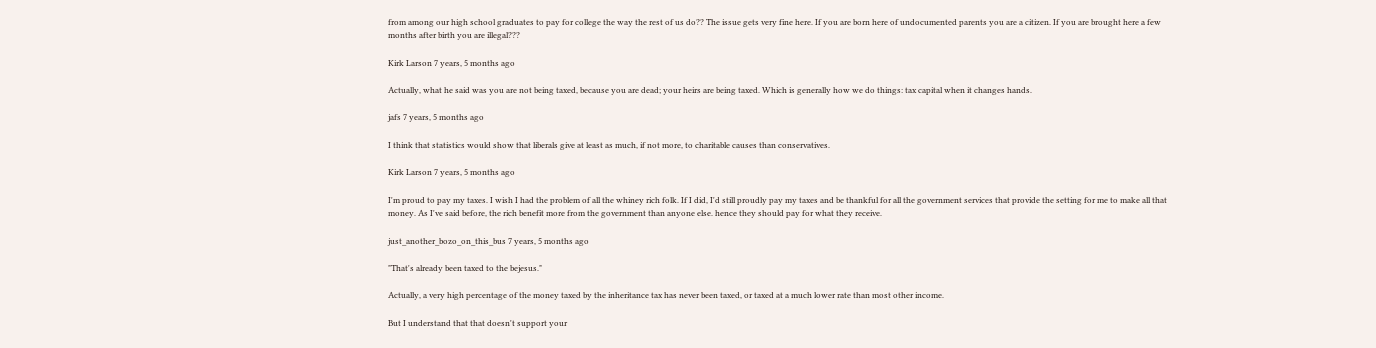from among our high school graduates to pay for college the way the rest of us do?? The issue gets very fine here. If you are born here of undocumented parents you are a citizen. If you are brought here a few months after birth you are illegal???

Kirk Larson 7 years, 5 months ago

Actually, what he said was you are not being taxed, because you are dead; your heirs are being taxed. Which is generally how we do things: tax capital when it changes hands.

jafs 7 years, 5 months ago

I think that statistics would show that liberals give at least as much, if not more, to charitable causes than conservatives.

Kirk Larson 7 years, 5 months ago

I'm proud to pay my taxes. I wish I had the problem of all the whiney rich folk. If I did, I'd still proudly pay my taxes and be thankful for all the government services that provide the setting for me to make all that money. As I've said before, the rich benefit more from the government than anyone else. hence they should pay for what they receive.

just_another_bozo_on_this_bus 7 years, 5 months ago

"That's already been taxed to the bejesus."

Actually, a very high percentage of the money taxed by the inheritance tax has never been taxed, or taxed at a much lower rate than most other income.

But I understand that that doesn't support your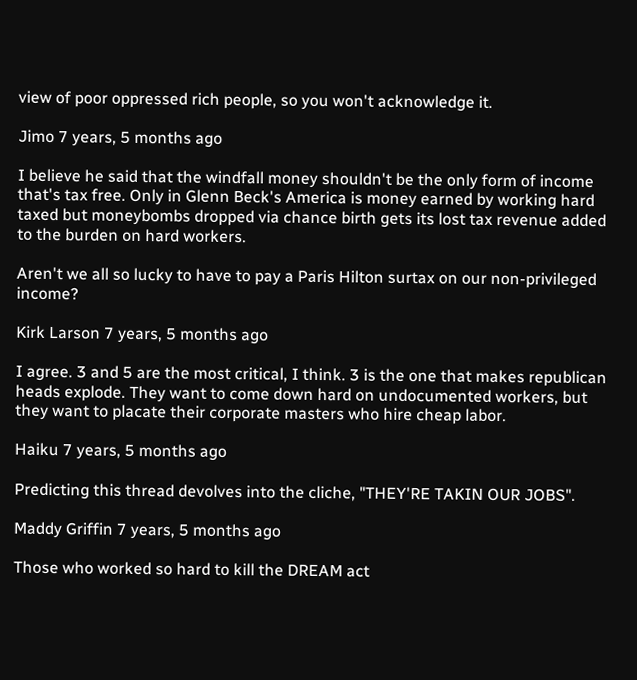view of poor oppressed rich people, so you won't acknowledge it.

Jimo 7 years, 5 months ago

I believe he said that the windfall money shouldn't be the only form of income that's tax free. Only in Glenn Beck's America is money earned by working hard taxed but moneybombs dropped via chance birth gets its lost tax revenue added to the burden on hard workers.

Aren't we all so lucky to have to pay a Paris Hilton surtax on our non-privileged income?

Kirk Larson 7 years, 5 months ago

I agree. 3 and 5 are the most critical, I think. 3 is the one that makes republican heads explode. They want to come down hard on undocumented workers, but they want to placate their corporate masters who hire cheap labor.

Haiku 7 years, 5 months ago

Predicting this thread devolves into the cliche, "THEY'RE TAKIN OUR JOBS".

Maddy Griffin 7 years, 5 months ago

Those who worked so hard to kill the DREAM act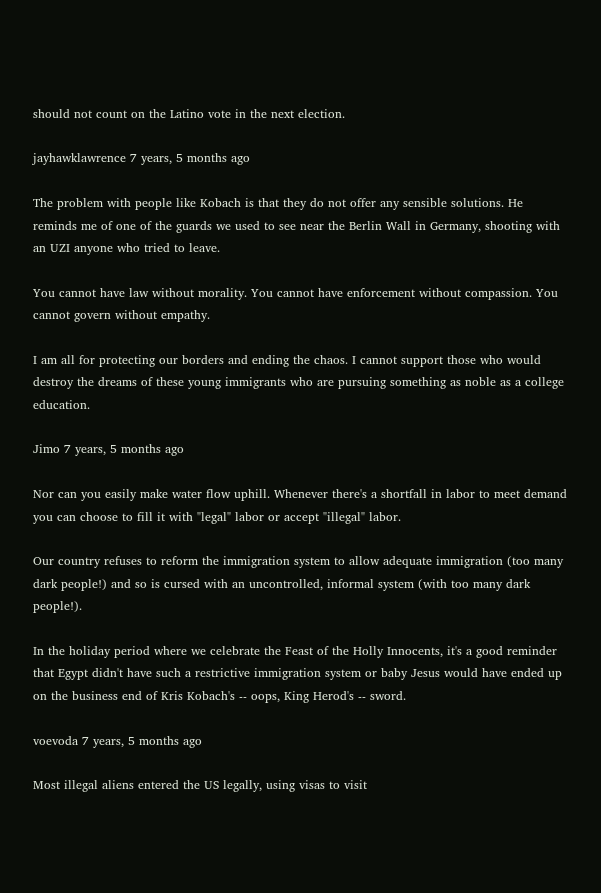should not count on the Latino vote in the next election.

jayhawklawrence 7 years, 5 months ago

The problem with people like Kobach is that they do not offer any sensible solutions. He reminds me of one of the guards we used to see near the Berlin Wall in Germany, shooting with an UZI anyone who tried to leave.

You cannot have law without morality. You cannot have enforcement without compassion. You cannot govern without empathy.

I am all for protecting our borders and ending the chaos. I cannot support those who would destroy the dreams of these young immigrants who are pursuing something as noble as a college education.

Jimo 7 years, 5 months ago

Nor can you easily make water flow uphill. Whenever there's a shortfall in labor to meet demand you can choose to fill it with "legal" labor or accept "illegal" labor.

Our country refuses to reform the immigration system to allow adequate immigration (too many dark people!) and so is cursed with an uncontrolled, informal system (with too many dark people!).

In the holiday period where we celebrate the Feast of the Holly Innocents, it's a good reminder that Egypt didn't have such a restrictive immigration system or baby Jesus would have ended up on the business end of Kris Kobach's -- oops, King Herod's -- sword.

voevoda 7 years, 5 months ago

Most illegal aliens entered the US legally, using visas to visit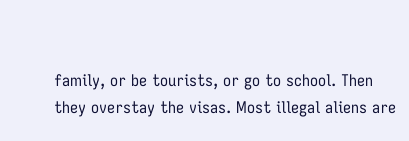family, or be tourists, or go to school. Then they overstay the visas. Most illegal aliens are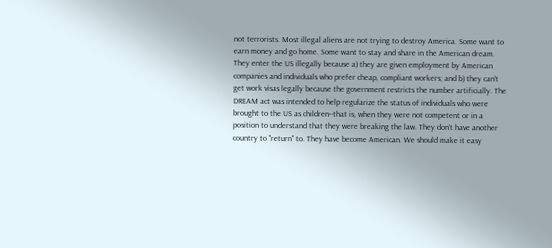not terrorists. Most illegal aliens are not trying to destroy America. Some want to earn money and go home. Some want to stay and share in the American dream. They enter the US illegally because a) they are given employment by American companies and individuals who prefer cheap, compliant workers; and b) they can't get work visas legally because the government restricts the number artificially. The DREAM act was intended to help regularize the status of individuals who were brought to the US as children--that is, when they were not competent or in a position to understand that they were breaking the law. They don't have another country to "return" to. They have become American. We should make it easy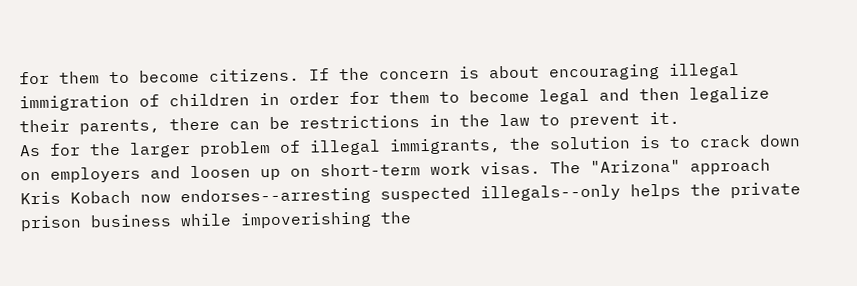for them to become citizens. If the concern is about encouraging illegal immigration of children in order for them to become legal and then legalize their parents, there can be restrictions in the law to prevent it.
As for the larger problem of illegal immigrants, the solution is to crack down on employers and loosen up on short-term work visas. The "Arizona" approach Kris Kobach now endorses--arresting suspected illegals--only helps the private prison business while impoverishing the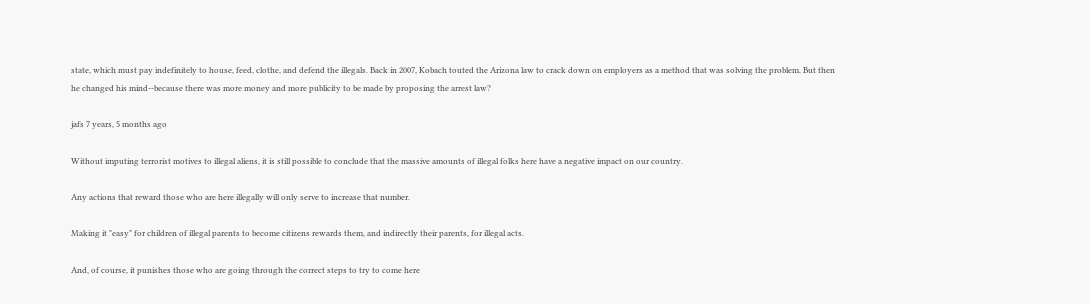state, which must pay indefinitely to house, feed, clothe, and defend the illegals. Back in 2007, Kobach touted the Arizona law to crack down on employers as a method that was solving the problem. But then he changed his mind--because there was more money and more publicity to be made by proposing the arrest law?

jafs 7 years, 5 months ago

Without imputing terrorist motives to illegal aliens, it is still possible to conclude that the massive amounts of illegal folks here have a negative impact on our country.

Any actions that reward those who are here illegally will only serve to increase that number.

Making it "easy" for children of illegal parents to become citizens rewards them, and indirectly their parents, for illegal acts.

And, of course, it punishes those who are going through the correct steps to try to come here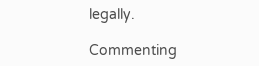legally.

Commenting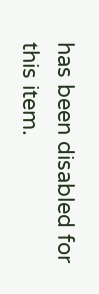has been disabled for this item.